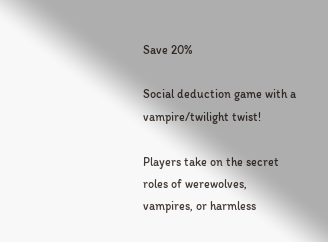Save 20%

Social deduction game with a vampire/twilight twist!

Players take on the secret roles of werewolves, vampires, or harmless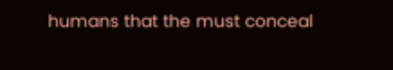humans that the must conceal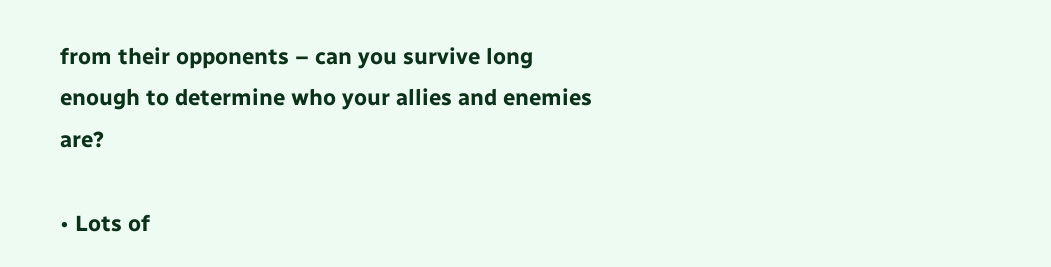from their opponents – can you survive long enough to determine who your allies and enemies are?

• Lots of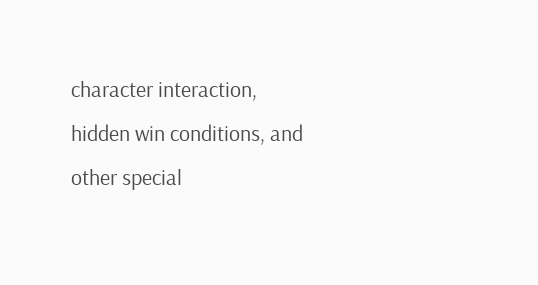character interaction, hidden win conditions, and other special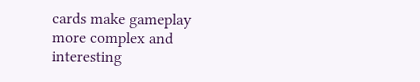cards make gameplay more complex and interesting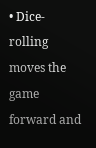• Dice-rolling moves the game forward and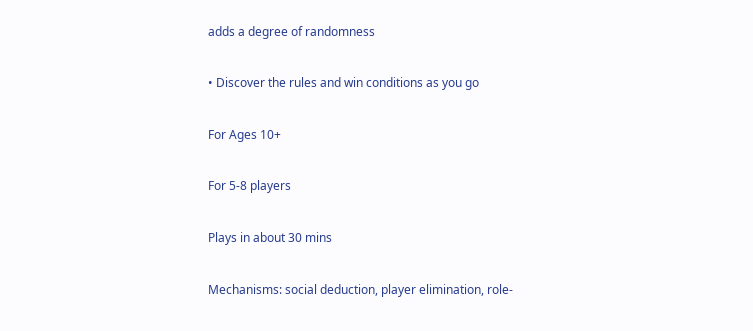adds a degree of randomness

• Discover the rules and win conditions as you go

For Ages 10+

For 5-8 players

Plays in about 30 mins

Mechanisms: social deduction, player elimination, role-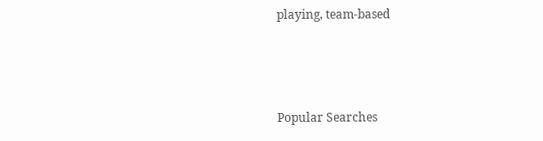playing, team-based



Popular Searches